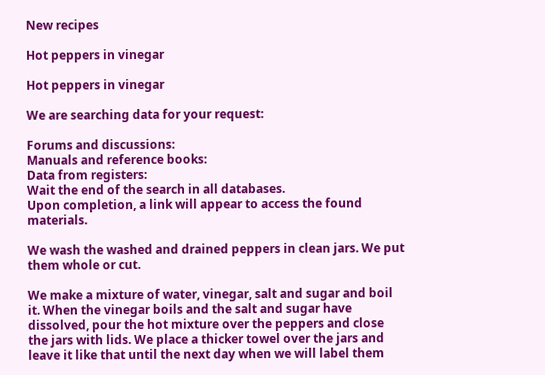New recipes

Hot peppers in vinegar

Hot peppers in vinegar

We are searching data for your request:

Forums and discussions:
Manuals and reference books:
Data from registers:
Wait the end of the search in all databases.
Upon completion, a link will appear to access the found materials.

We wash the washed and drained peppers in clean jars. We put them whole or cut.

We make a mixture of water, vinegar, salt and sugar and boil it. When the vinegar boils and the salt and sugar have dissolved, pour the hot mixture over the peppers and close the jars with lids. We place a thicker towel over the jars and leave it like that until the next day when we will label them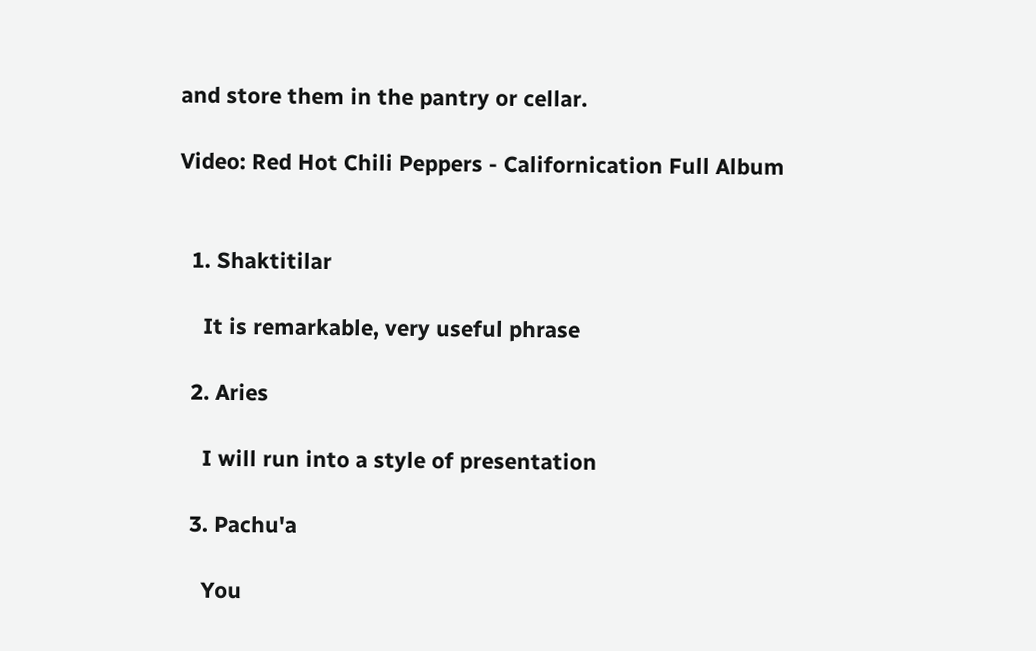and store them in the pantry or cellar.

Video: Red Hot Chili Peppers - Californication Full Album


  1. Shaktitilar

    It is remarkable, very useful phrase

  2. Aries

    I will run into a style of presentation

  3. Pachu'a

    You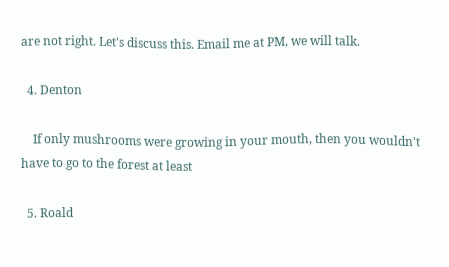are not right. Let's discuss this. Email me at PM, we will talk.

  4. Denton

    If only mushrooms were growing in your mouth, then you wouldn't have to go to the forest at least

  5. Roald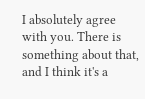I absolutely agree with you. There is something about that, and I think it's a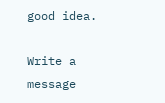good idea.

Write a message